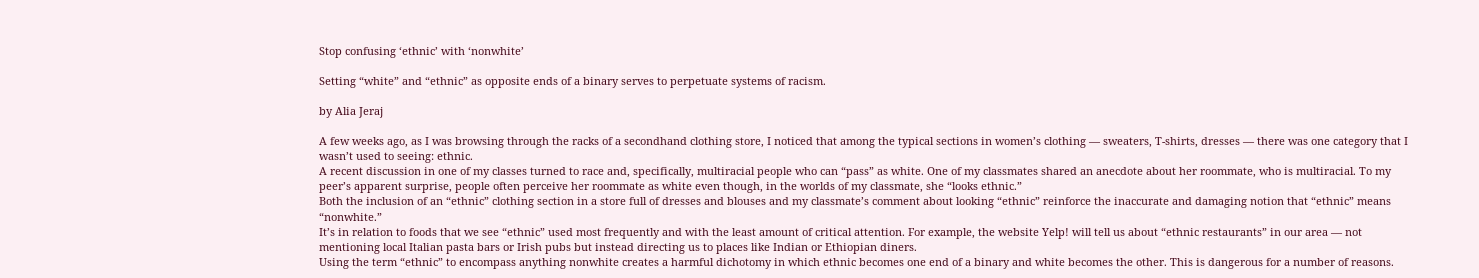Stop confusing ‘ethnic’ with ‘nonwhite’

Setting “white” and “ethnic” as opposite ends of a binary serves to perpetuate systems of racism.

by Alia Jeraj

A few weeks ago, as I was browsing through the racks of a secondhand clothing store, I noticed that among the typical sections in women’s clothing — sweaters, T-shirts, dresses — there was one category that I wasn’t used to seeing: ethnic.
A recent discussion in one of my classes turned to race and, specifically, multiracial people who can “pass” as white. One of my classmates shared an anecdote about her roommate, who is multiracial. To my peer’s apparent surprise, people often perceive her roommate as white even though, in the worlds of my classmate, she “looks ethnic.”
Both the inclusion of an “ethnic” clothing section in a store full of dresses and blouses and my classmate’s comment about looking “ethnic” reinforce the inaccurate and damaging notion that “ethnic” means “nonwhite.”
It’s in relation to foods that we see “ethnic” used most frequently and with the least amount of critical attention. For example, the website Yelp! will tell us about “ethnic restaurants” in our area — not mentioning local Italian pasta bars or Irish pubs but instead directing us to places like Indian or Ethiopian diners.
Using the term “ethnic” to encompass anything nonwhite creates a harmful dichotomy in which ethnic becomes one end of a binary and white becomes the other. This is dangerous for a number of reasons.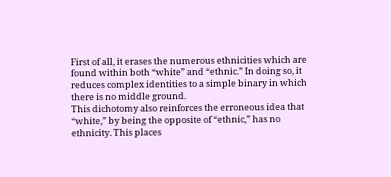First of all, it erases the numerous ethnicities which are found within both “white” and “ethnic.” In doing so, it reduces complex identities to a simple binary in which there is no middle ground.
This dichotomy also reinforces the erroneous idea that “white,” by being the opposite of “ethnic,” has no ethnicity. This places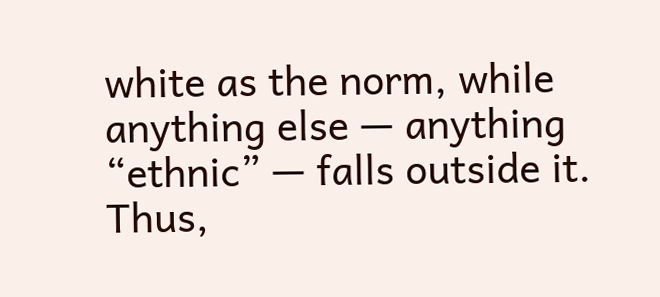white as the norm, while anything else — anything “ethnic” — falls outside it.
Thus,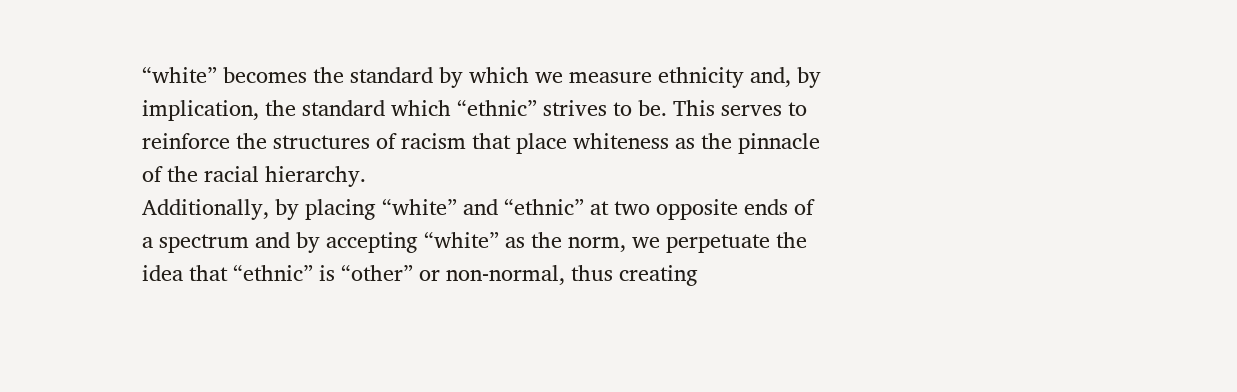“white” becomes the standard by which we measure ethnicity and, by implication, the standard which “ethnic” strives to be. This serves to reinforce the structures of racism that place whiteness as the pinnacle of the racial hierarchy.
Additionally, by placing “white” and “ethnic” at two opposite ends of a spectrum and by accepting “white” as the norm, we perpetuate the idea that “ethnic” is “other” or non-normal, thus creating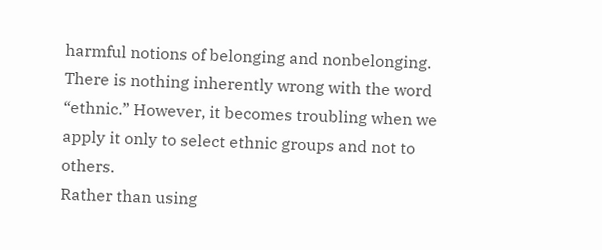harmful notions of belonging and nonbelonging.
There is nothing inherently wrong with the word “ethnic.” However, it becomes troubling when we apply it only to select ethnic groups and not to others.
Rather than using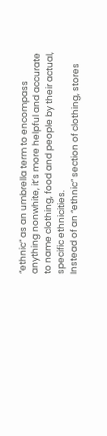“ethnic” as an umbrella term to encompass anything nonwhite, it’s more helpful and accurate to name clothing, food and people by their actual, specific ethnicities.
Instead of an “ethnic” section of clothing, stores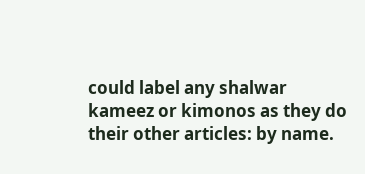could label any shalwar kameez or kimonos as they do their other articles: by name.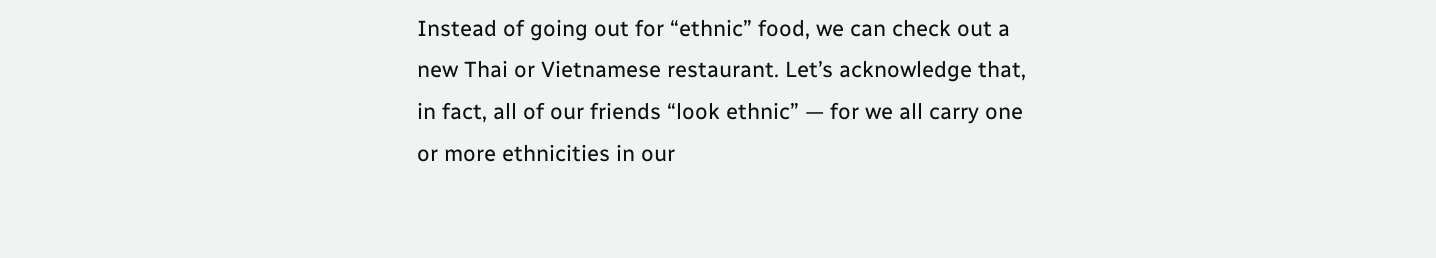Instead of going out for “ethnic” food, we can check out a new Thai or Vietnamese restaurant. Let’s acknowledge that, in fact, all of our friends “look ethnic” — for we all carry one or more ethnicities in our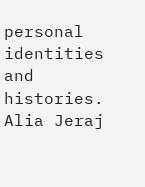personal identities and histories.
Alia Jeraj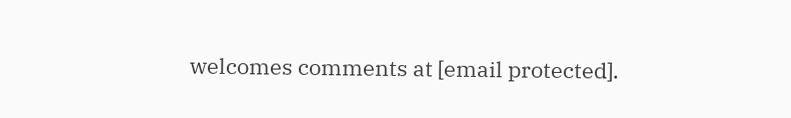welcomes comments at [email protected].